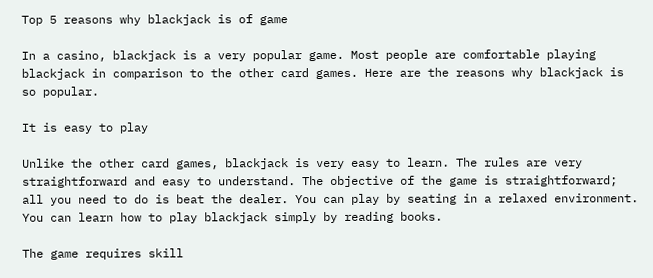Top 5 reasons why blackjack is of game

In a casino, blackjack is a very popular game. Most people are comfortable playing blackjack in comparison to the other card games. Here are the reasons why blackjack is so popular.

It is easy to play

Unlike the other card games, blackjack is very easy to learn. The rules are very straightforward and easy to understand. The objective of the game is straightforward; all you need to do is beat the dealer. You can play by seating in a relaxed environment. You can learn how to play blackjack simply by reading books.

The game requires skill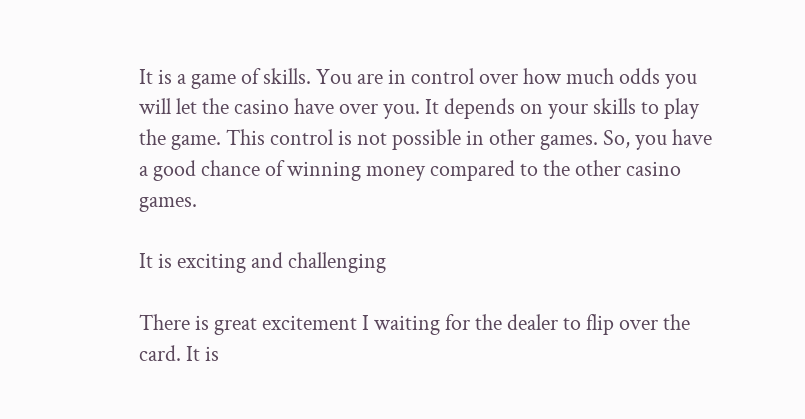It is a game of skills. You are in control over how much odds you will let the casino have over you. It depends on your skills to play the game. This control is not possible in other games. So, you have a good chance of winning money compared to the other casino games.

It is exciting and challenging

There is great excitement I waiting for the dealer to flip over the card. It is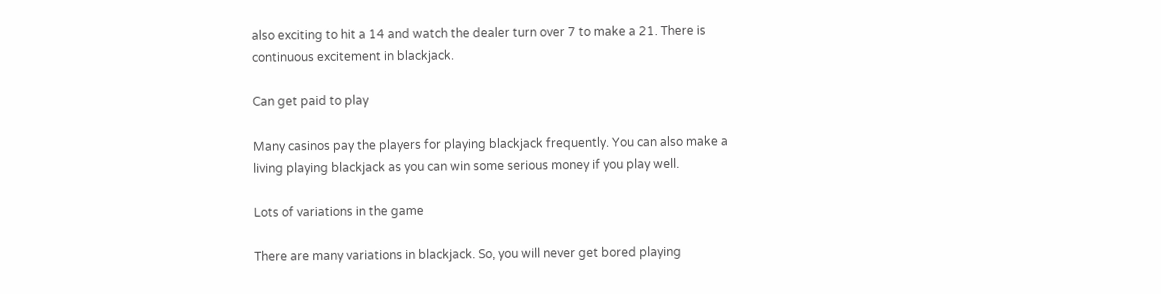also exciting to hit a 14 and watch the dealer turn over 7 to make a 21. There is continuous excitement in blackjack.

Can get paid to play

Many casinos pay the players for playing blackjack frequently. You can also make a living playing blackjack as you can win some serious money if you play well.

Lots of variations in the game

There are many variations in blackjack. So, you will never get bored playing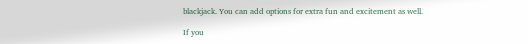blackjack. You can add options for extra fun and excitement as well.

If you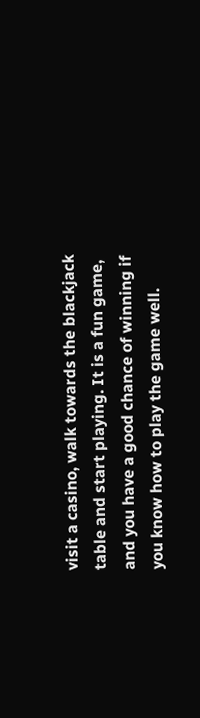visit a casino, walk towards the blackjack table and start playing. It is a fun game, and you have a good chance of winning if you know how to play the game well.